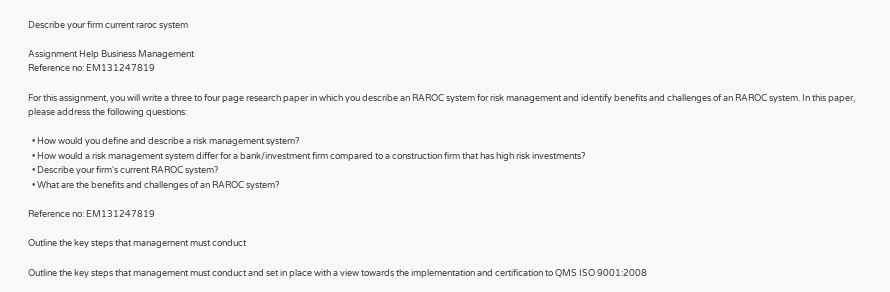Describe your firm current raroc system

Assignment Help Business Management
Reference no: EM131247819

For this assignment, you will write a three to four page research paper in which you describe an RAROC system for risk management and identify benefits and challenges of an RAROC system. In this paper, please address the following questions:

  • How would you define and describe a risk management system?
  • How would a risk management system differ for a bank/investment firm compared to a construction firm that has high risk investments?
  • Describe your firm's current RAROC system?
  • What are the benefits and challenges of an RAROC system?

Reference no: EM131247819

Outline the key steps that management must conduct

Outline the key steps that management must conduct and set in place with a view towards the implementation and certification to QMS ISO 9001:2008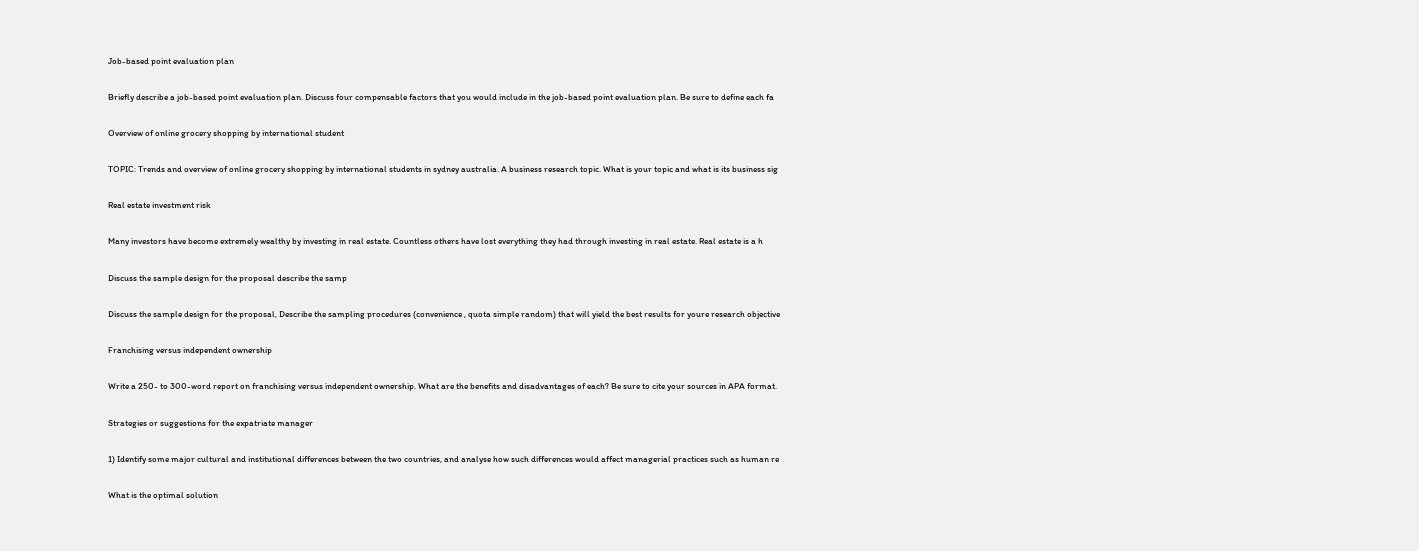Job-based point evaluation plan

Briefly describe a job-based point evaluation plan. Discuss four compensable factors that you would include in the job-based point evaluation plan. Be sure to define each fa

Overview of online grocery shopping by international student

TOPIC: Trends and overview of online grocery shopping by international students in sydney australia. A business research topic. What is your topic and what is its business sig

Real estate investment risk

Many investors have become extremely wealthy by investing in real estate. Countless others have lost everything they had through investing in real estate. Real estate is a h

Discuss the sample design for the proposal describe the samp

Discuss the sample design for the proposal, Describe the sampling procedures (convenience , quota simple random) that will yield the best results for youre research objective

Franchising versus independent ownership

Write a 250- to 300-word report on franchising versus independent ownership. What are the benefits and disadvantages of each? Be sure to cite your sources in APA format.

Strategies or suggestions for the expatriate manager

1) Identify some major cultural and institutional differences between the two countries, and analyse how such differences would affect managerial practices such as human re

What is the optimal solution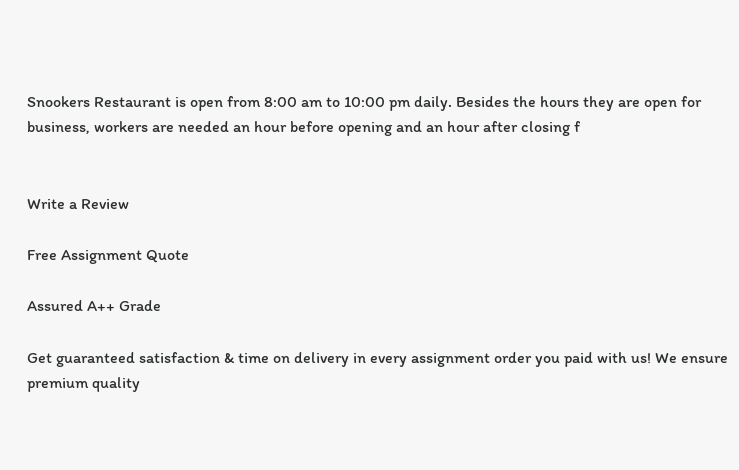Snookers Restaurant is open from 8:00 am to 10:00 pm daily. Besides the hours they are open for business, workers are needed an hour before opening and an hour after closing f


Write a Review

Free Assignment Quote

Assured A++ Grade

Get guaranteed satisfaction & time on delivery in every assignment order you paid with us! We ensure premium quality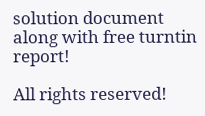solution document along with free turntin report!

All rights reserved!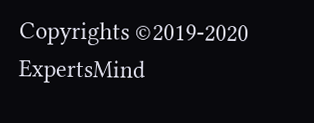Copyrights ©2019-2020 ExpertsMind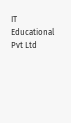IT Educational Pvt Ltd